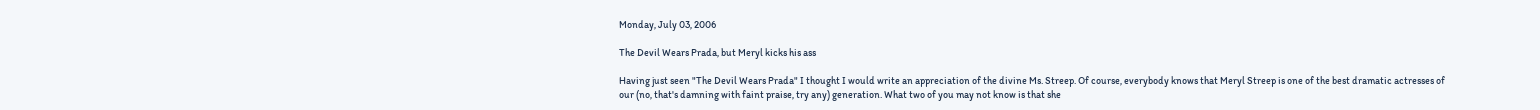Monday, July 03, 2006

The Devil Wears Prada, but Meryl kicks his ass

Having just seen "The Devil Wears Prada" I thought I would write an appreciation of the divine Ms. Streep. Of course, everybody knows that Meryl Streep is one of the best dramatic actresses of our (no, that's damning with faint praise, try any) generation. What two of you may not know is that she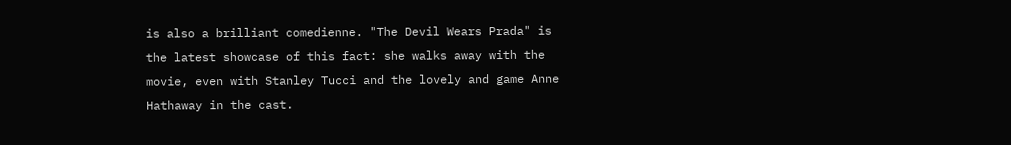is also a brilliant comedienne. "The Devil Wears Prada" is the latest showcase of this fact: she walks away with the movie, even with Stanley Tucci and the lovely and game Anne Hathaway in the cast.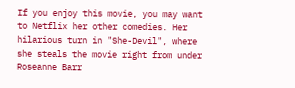If you enjoy this movie, you may want to Netflix her other comedies. Her hilarious turn in "She-Devil", where she steals the movie right from under Roseanne Barr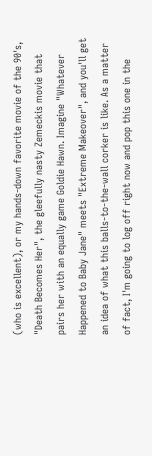(who is excellent), or my hands-down favorite movie of the 90's, "Death Becomes Her", the gleefully nasty Zemeckis movie that pairs her with an equally game Goldie Hawn. Imagine "Whatever Happened to Baby Jane" meets "Extreme Makeover", and you'll get an idea of what this balls-to-the-wall corker is like. As a matter of fact, I'm going to log off right now and pop this one in the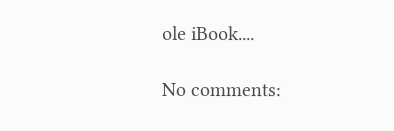ole iBook....

No comments: